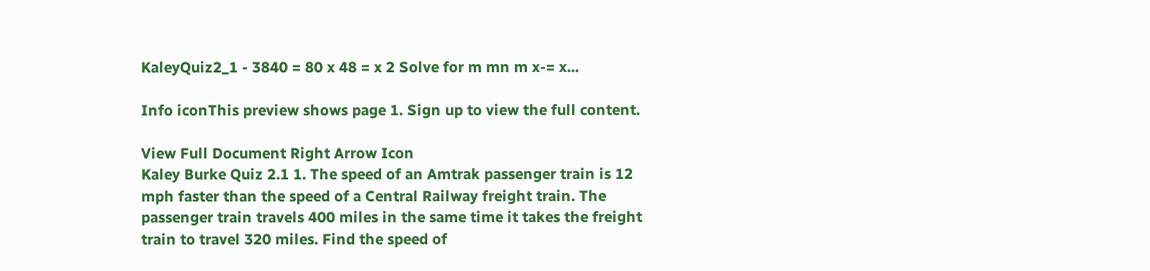KaleyQuiz2_1 - 3840 = 80 x 48 = x 2 Solve for m mn m x-= x...

Info iconThis preview shows page 1. Sign up to view the full content.

View Full Document Right Arrow Icon
Kaley Burke Quiz 2.1 1. The speed of an Amtrak passenger train is 12 mph faster than the speed of a Central Railway freight train. The passenger train travels 400 miles in the same time it takes the freight train to travel 320 miles. Find the speed of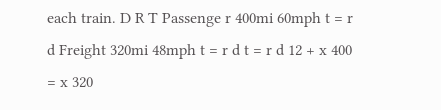each train. D R T Passenge r 400mi 60mph t = r d Freight 320mi 48mph t = r d t = r d 12 + x 400 = x 320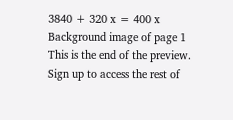3840 + 320 x = 400 x
Background image of page 1
This is the end of the preview. Sign up to access the rest of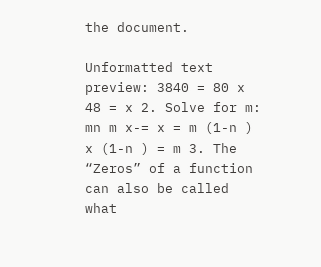the document.

Unformatted text preview: 3840 = 80 x 48 = x 2. Solve for m: mn m x-= x = m (1-n ) x (1-n ) = m 3. The “Zeros” of a function can also be called what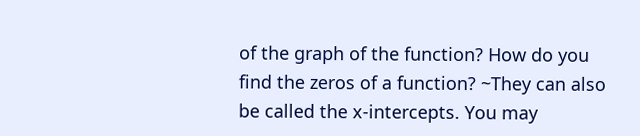of the graph of the function? How do you find the zeros of a function? ~They can also be called the x-intercepts. You may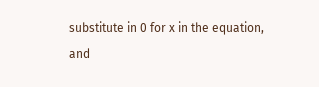substitute in 0 for x in the equation, and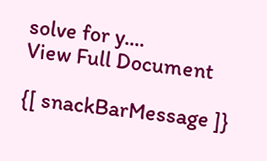solve for y....
View Full Document

{[ snackBarMessage ]}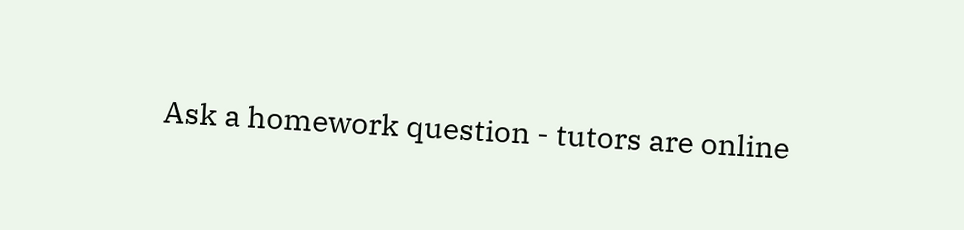Ask a homework question - tutors are online